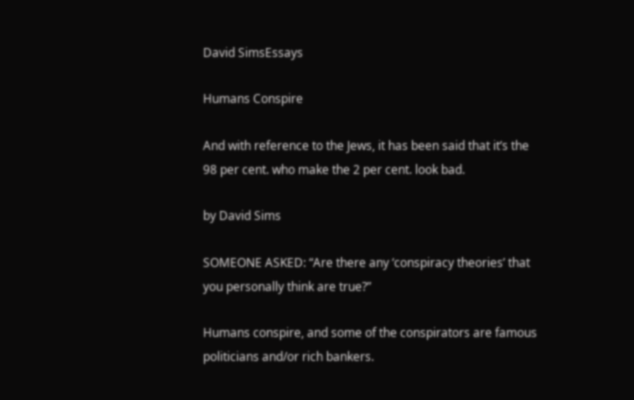David SimsEssays

Humans Conspire

And with reference to the Jews, it has been said that it’s the 98 per cent. who make the 2 per cent. look bad.

by David Sims

SOMEONE ASKED: “Are there any ‘conspiracy theories’ that you personally think are true?”

Humans conspire, and some of the conspirators are famous politicians and/or rich bankers.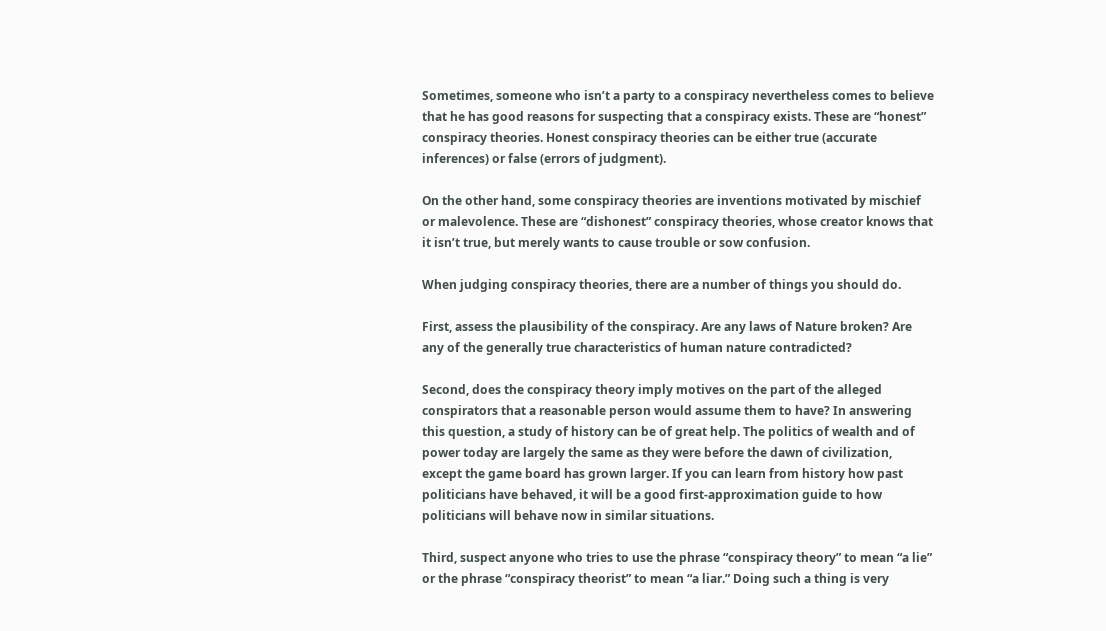Sometimes, someone who isn’t a party to a conspiracy nevertheless comes to believe that he has good reasons for suspecting that a conspiracy exists. These are “honest” conspiracy theories. Honest conspiracy theories can be either true (accurate inferences) or false (errors of judgment).

On the other hand, some conspiracy theories are inventions motivated by mischief or malevolence. These are “dishonest” conspiracy theories, whose creator knows that it isn’t true, but merely wants to cause trouble or sow confusion.

When judging conspiracy theories, there are a number of things you should do.

First, assess the plausibility of the conspiracy. Are any laws of Nature broken? Are any of the generally true characteristics of human nature contradicted?

Second, does the conspiracy theory imply motives on the part of the alleged conspirators that a reasonable person would assume them to have? In answering this question, a study of history can be of great help. The politics of wealth and of power today are largely the same as they were before the dawn of civilization, except the game board has grown larger. If you can learn from history how past politicians have behaved, it will be a good first-approximation guide to how politicians will behave now in similar situations.

Third, suspect anyone who tries to use the phrase “conspiracy theory” to mean “a lie” or the phrase “conspiracy theorist” to mean “a liar.” Doing such a thing is very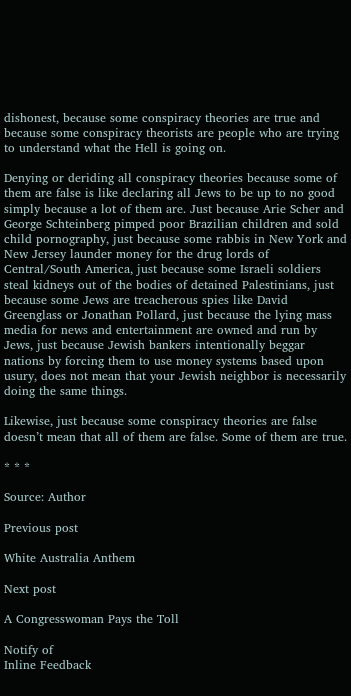dishonest, because some conspiracy theories are true and because some conspiracy theorists are people who are trying to understand what the Hell is going on.

Denying or deriding all conspiracy theories because some of them are false is like declaring all Jews to be up to no good simply because a lot of them are. Just because Arie Scher and George Schteinberg pimped poor Brazilian children and sold child pornography, just because some rabbis in New York and New Jersey launder money for the drug lords of Central/South America, just because some Israeli soldiers steal kidneys out of the bodies of detained Palestinians, just because some Jews are treacherous spies like David Greenglass or Jonathan Pollard, just because the lying mass media for news and entertainment are owned and run by Jews, just because Jewish bankers intentionally beggar nations by forcing them to use money systems based upon usury, does not mean that your Jewish neighbor is necessarily doing the same things.

Likewise, just because some conspiracy theories are false doesn’t mean that all of them are false. Some of them are true.

* * *

Source: Author

Previous post

White Australia Anthem

Next post

A Congresswoman Pays the Toll

Notify of
Inline Feedback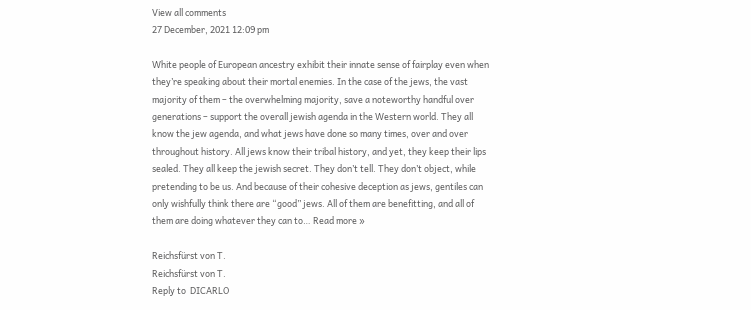View all comments
27 December, 2021 12:09 pm

White people of European ancestry exhibit their innate sense of fairplay even when they’re speaking about their mortal enemies. In the case of the jews, the vast majority of them – the overwhelming majority, save a noteworthy handful over generations – support the overall jewish agenda in the Western world. They all know the jew agenda, and what jews have done so many times, over and over throughout history. All jews know their tribal history, and yet, they keep their lips sealed. They all keep the jewish secret. They don’t tell. They don’t object, while pretending to be us. And because of their cohesive deception as jews, gentiles can only wishfully think there are “good” jews. All of them are benefitting, and all of them are doing whatever they can to… Read more »

Reichsfürst von T.
Reichsfürst von T.
Reply to  DICARLO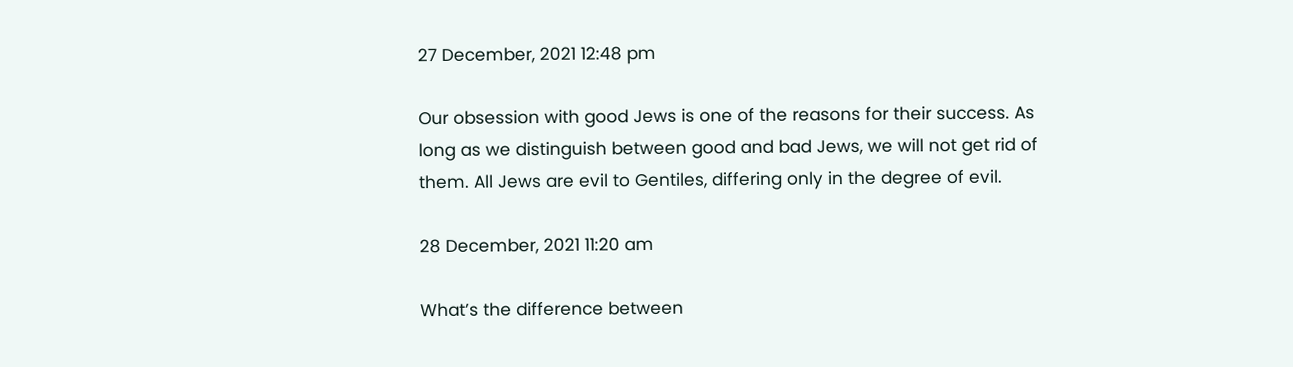27 December, 2021 12:48 pm

Our obsession with good Jews is one of the reasons for their success. As long as we distinguish between good and bad Jews, we will not get rid of them. All Jews are evil to Gentiles, differing only in the degree of evil.

28 December, 2021 11:20 am

What’s the difference between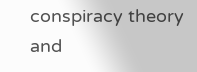conspiracy theory and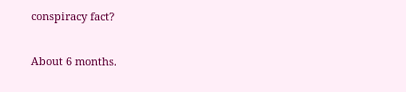conspiracy fact?

About 6 months.